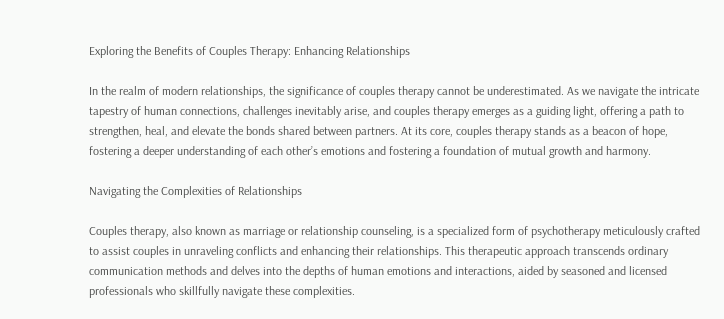Exploring the Benefits of Couples Therapy: Enhancing Relationships

In the realm of modern relationships, the significance of couples therapy cannot be underestimated. As we navigate the intricate tapestry of human connections, challenges inevitably arise, and couples therapy emerges as a guiding light, offering a path to strengthen, heal, and elevate the bonds shared between partners. At its core, couples therapy stands as a beacon of hope, fostering a deeper understanding of each other’s emotions and fostering a foundation of mutual growth and harmony.

Navigating the Complexities of Relationships

Couples therapy, also known as marriage or relationship counseling, is a specialized form of psychotherapy meticulously crafted to assist couples in unraveling conflicts and enhancing their relationships. This therapeutic approach transcends ordinary communication methods and delves into the depths of human emotions and interactions, aided by seasoned and licensed professionals who skillfully navigate these complexities.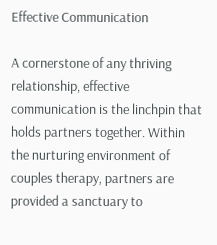Effective Communication

A cornerstone of any thriving relationship, effective communication is the linchpin that holds partners together. Within the nurturing environment of couples therapy, partners are provided a sanctuary to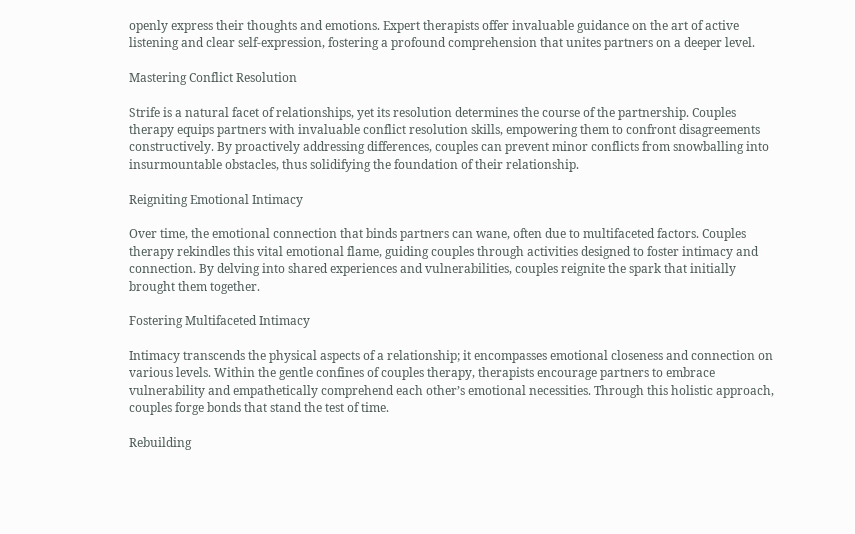openly express their thoughts and emotions. Expert therapists offer invaluable guidance on the art of active listening and clear self-expression, fostering a profound comprehension that unites partners on a deeper level.

Mastering Conflict Resolution

Strife is a natural facet of relationships, yet its resolution determines the course of the partnership. Couples therapy equips partners with invaluable conflict resolution skills, empowering them to confront disagreements constructively. By proactively addressing differences, couples can prevent minor conflicts from snowballing into insurmountable obstacles, thus solidifying the foundation of their relationship.

Reigniting Emotional Intimacy

Over time, the emotional connection that binds partners can wane, often due to multifaceted factors. Couples therapy rekindles this vital emotional flame, guiding couples through activities designed to foster intimacy and connection. By delving into shared experiences and vulnerabilities, couples reignite the spark that initially brought them together.

Fostering Multifaceted Intimacy

Intimacy transcends the physical aspects of a relationship; it encompasses emotional closeness and connection on various levels. Within the gentle confines of couples therapy, therapists encourage partners to embrace vulnerability and empathetically comprehend each other’s emotional necessities. Through this holistic approach, couples forge bonds that stand the test of time.

Rebuilding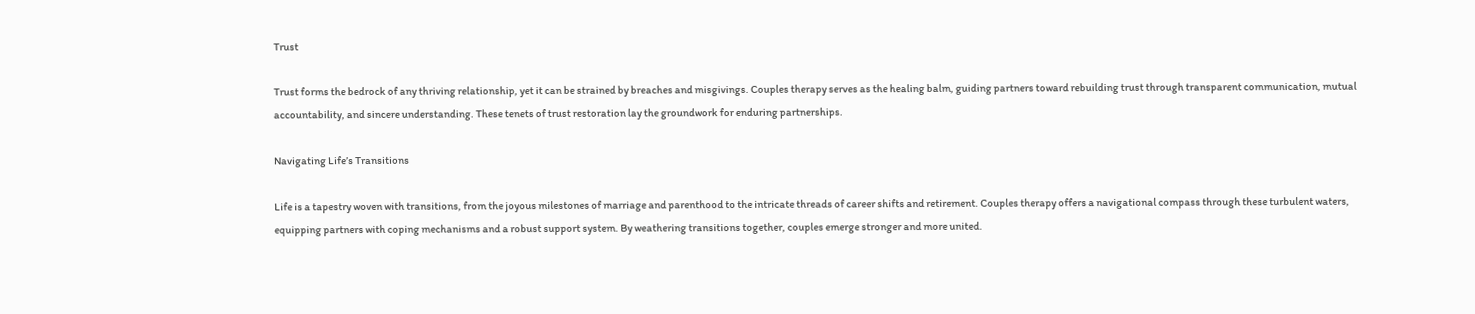Trust

Trust forms the bedrock of any thriving relationship, yet it can be strained by breaches and misgivings. Couples therapy serves as the healing balm, guiding partners toward rebuilding trust through transparent communication, mutual accountability, and sincere understanding. These tenets of trust restoration lay the groundwork for enduring partnerships.

Navigating Life’s Transitions

Life is a tapestry woven with transitions, from the joyous milestones of marriage and parenthood to the intricate threads of career shifts and retirement. Couples therapy offers a navigational compass through these turbulent waters, equipping partners with coping mechanisms and a robust support system. By weathering transitions together, couples emerge stronger and more united.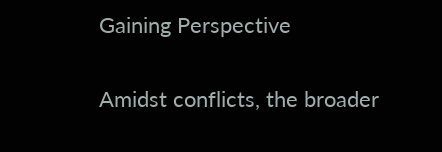Gaining Perspective

Amidst conflicts, the broader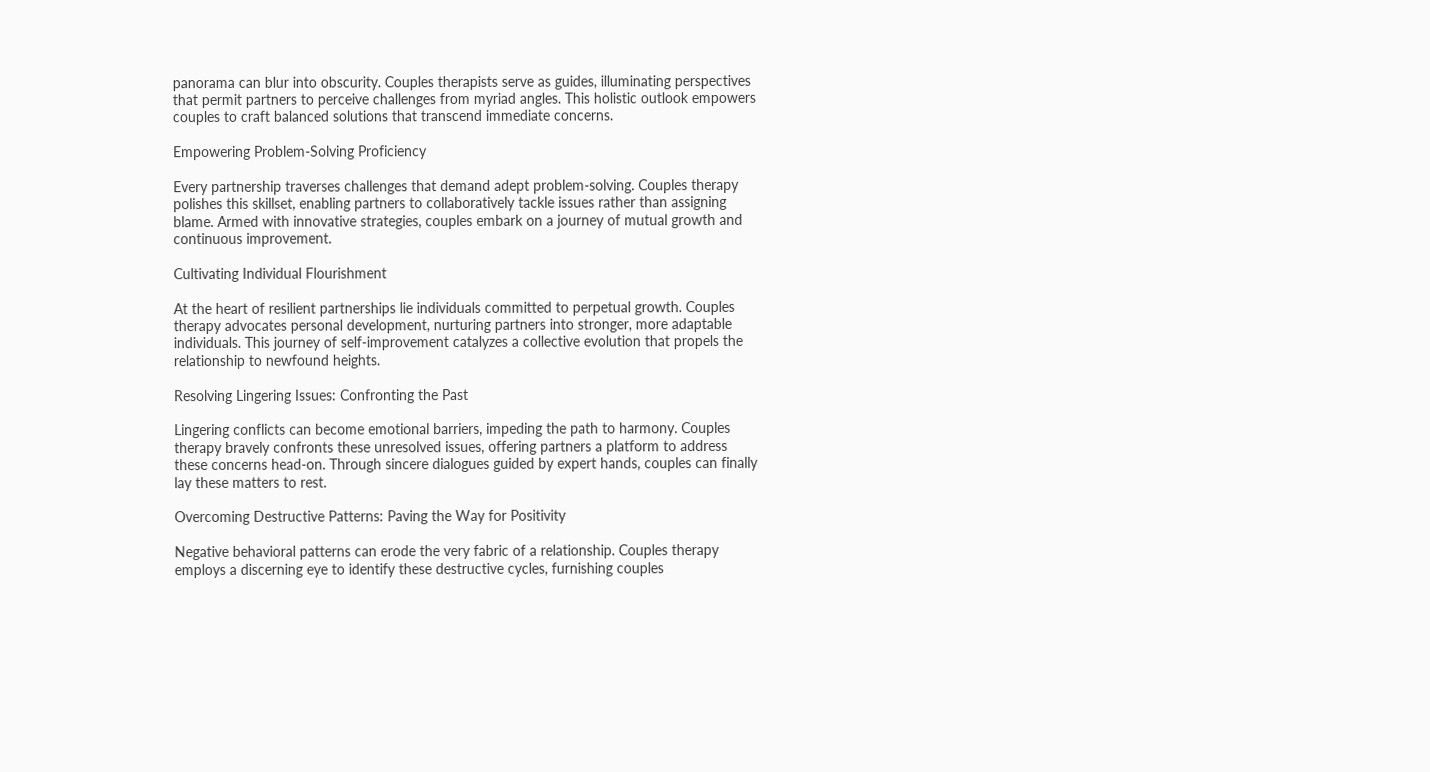panorama can blur into obscurity. Couples therapists serve as guides, illuminating perspectives that permit partners to perceive challenges from myriad angles. This holistic outlook empowers couples to craft balanced solutions that transcend immediate concerns.

Empowering Problem-Solving Proficiency

Every partnership traverses challenges that demand adept problem-solving. Couples therapy polishes this skillset, enabling partners to collaboratively tackle issues rather than assigning blame. Armed with innovative strategies, couples embark on a journey of mutual growth and continuous improvement.

Cultivating Individual Flourishment

At the heart of resilient partnerships lie individuals committed to perpetual growth. Couples therapy advocates personal development, nurturing partners into stronger, more adaptable individuals. This journey of self-improvement catalyzes a collective evolution that propels the relationship to newfound heights.

Resolving Lingering Issues: Confronting the Past

Lingering conflicts can become emotional barriers, impeding the path to harmony. Couples therapy bravely confronts these unresolved issues, offering partners a platform to address these concerns head-on. Through sincere dialogues guided by expert hands, couples can finally lay these matters to rest.

Overcoming Destructive Patterns: Paving the Way for Positivity

Negative behavioral patterns can erode the very fabric of a relationship. Couples therapy employs a discerning eye to identify these destructive cycles, furnishing couples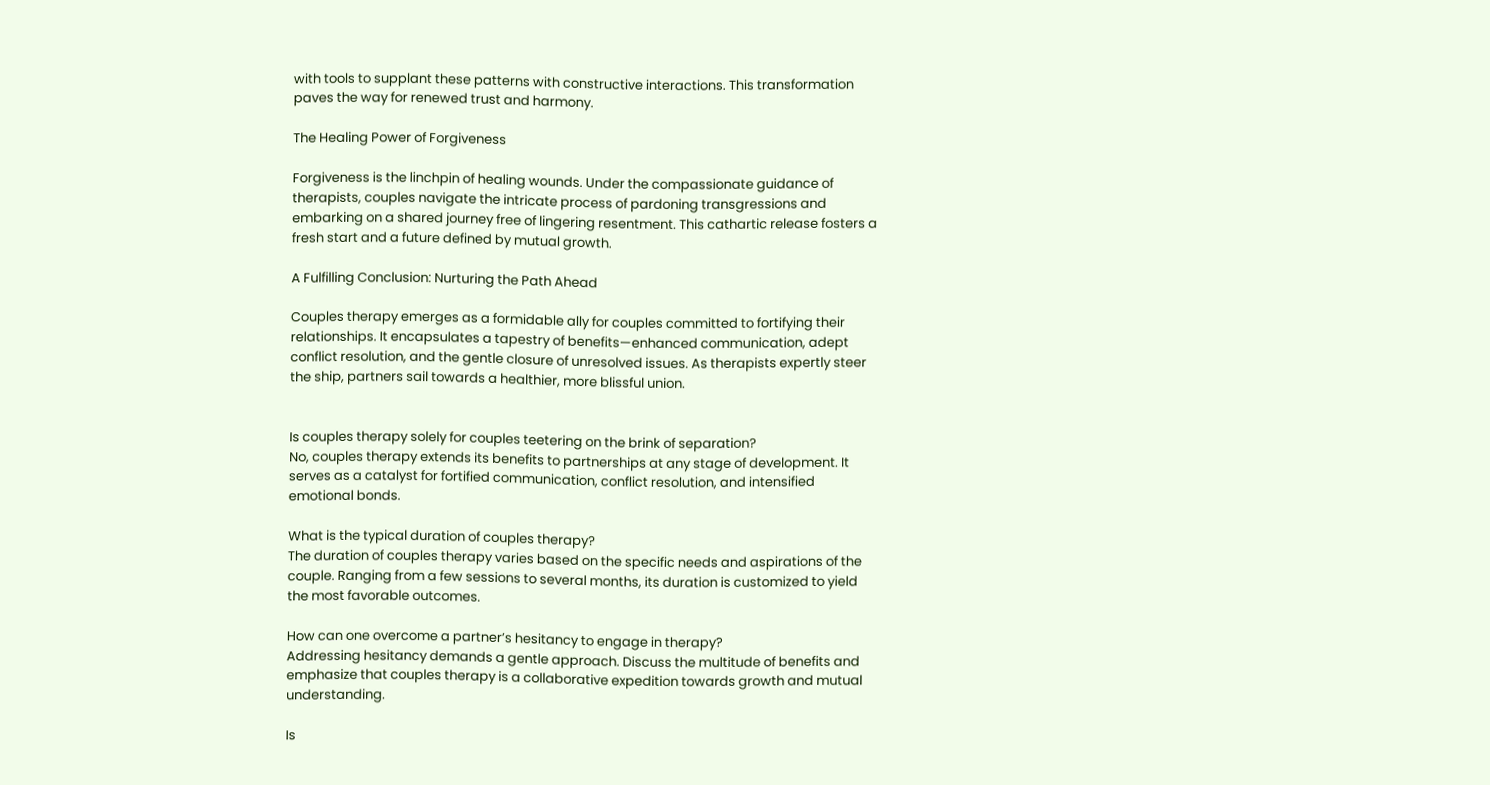with tools to supplant these patterns with constructive interactions. This transformation paves the way for renewed trust and harmony.

The Healing Power of Forgiveness

Forgiveness is the linchpin of healing wounds. Under the compassionate guidance of therapists, couples navigate the intricate process of pardoning transgressions and embarking on a shared journey free of lingering resentment. This cathartic release fosters a fresh start and a future defined by mutual growth.

A Fulfilling Conclusion: Nurturing the Path Ahead

Couples therapy emerges as a formidable ally for couples committed to fortifying their relationships. It encapsulates a tapestry of benefits—enhanced communication, adept conflict resolution, and the gentle closure of unresolved issues. As therapists expertly steer the ship, partners sail towards a healthier, more blissful union.


Is couples therapy solely for couples teetering on the brink of separation?
No, couples therapy extends its benefits to partnerships at any stage of development. It serves as a catalyst for fortified communication, conflict resolution, and intensified emotional bonds.

What is the typical duration of couples therapy?
The duration of couples therapy varies based on the specific needs and aspirations of the couple. Ranging from a few sessions to several months, its duration is customized to yield the most favorable outcomes.

How can one overcome a partner’s hesitancy to engage in therapy?
Addressing hesitancy demands a gentle approach. Discuss the multitude of benefits and emphasize that couples therapy is a collaborative expedition towards growth and mutual understanding.

Is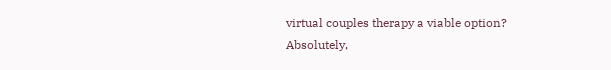virtual couples therapy a viable option?
Absolutely,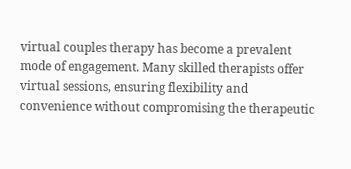virtual couples therapy has become a prevalent mode of engagement. Many skilled therapists offer virtual sessions, ensuring flexibility and convenience without compromising the therapeutic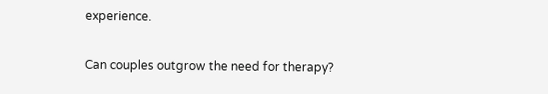experience.

Can couples outgrow the need for therapy?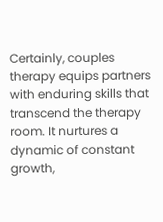Certainly, couples therapy equips partners with enduring skills that transcend the therapy room. It nurtures a dynamic of constant growth,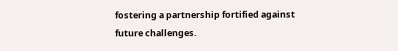fostering a partnership fortified against future challenges.